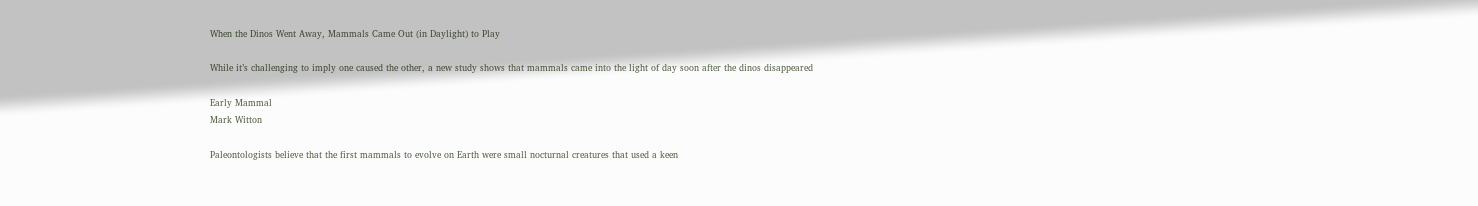When the Dinos Went Away, Mammals Came Out (in Daylight) to Play

While it’s challenging to imply one caused the other, a new study shows that mammals came into the light of day soon after the dinos disappeared

Early Mammal
Mark Witton

Paleontologists believe that the first mammals to evolve on Earth were small nocturnal creatures that used a keen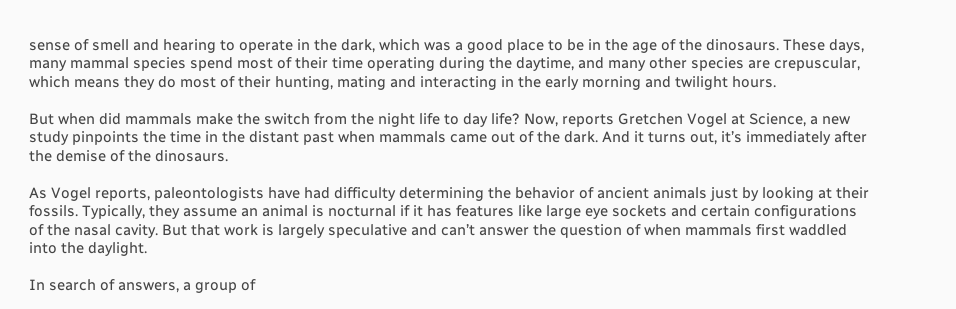sense of smell and hearing to operate in the dark, which was a good place to be in the age of the dinosaurs. These days, many mammal species spend most of their time operating during the daytime, and many other species are crepuscular, which means they do most of their hunting, mating and interacting in the early morning and twilight hours.

But when did mammals make the switch from the night life to day life? Now, reports Gretchen Vogel at Science, a new study pinpoints the time in the distant past when mammals came out of the dark. And it turns out, it’s immediately after the demise of the dinosaurs.

As Vogel reports, paleontologists have had difficulty determining the behavior of ancient animals just by looking at their fossils. Typically, they assume an animal is nocturnal if it has features like large eye sockets and certain configurations of the nasal cavity. But that work is largely speculative and can’t answer the question of when mammals first waddled into the daylight.

In search of answers, a group of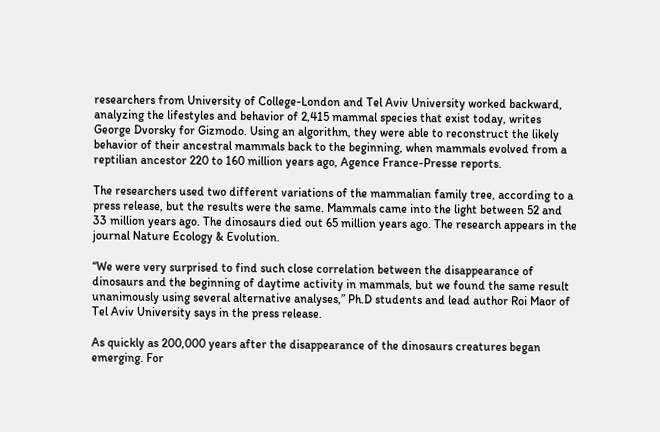researchers from University of College-London and Tel Aviv University worked backward, analyzing the lifestyles and behavior of 2,415 mammal species that exist today, writes George Dvorsky for Gizmodo. Using an algorithm, they were able to reconstruct the likely behavior of their ancestral mammals back to the beginning, when mammals evolved from a reptilian ancestor 220 to 160 million years ago, Agence France-Presse reports.

The researchers used two different variations of the mammalian family tree, according to a press release, but the results were the same. Mammals came into the light between 52 and 33 million years ago. The dinosaurs died out 65 million years ago. The research appears in the journal Nature Ecology & Evolution.

“We were very surprised to find such close correlation between the disappearance of dinosaurs and the beginning of daytime activity in mammals, but we found the same result unanimously using several alternative analyses,” Ph.D students and lead author Roi Maor of Tel Aviv University says in the press release.

As quickly as 200,000 years after the disappearance of the dinosaurs creatures began emerging. For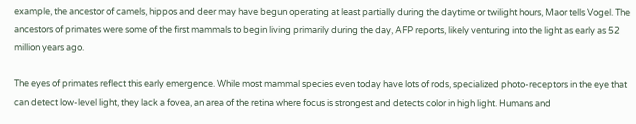example, the ancestor of camels, hippos and deer may have begun operating at least partially during the daytime or twilight hours, Maor tells Vogel. The ancestors of primates were some of the first mammals to begin living primarily during the day, AFP reports, likely venturing into the light as early as 52 million years ago.

The eyes of primates reflect this early emergence. While most mammal species even today have lots of rods, specialized photo-receptors in the eye that can detect low-level light, they lack a fovea, an area of the retina where focus is strongest and detects color in high light. Humans and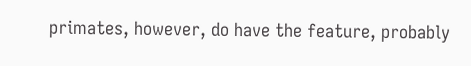primates, however, do have the feature, probably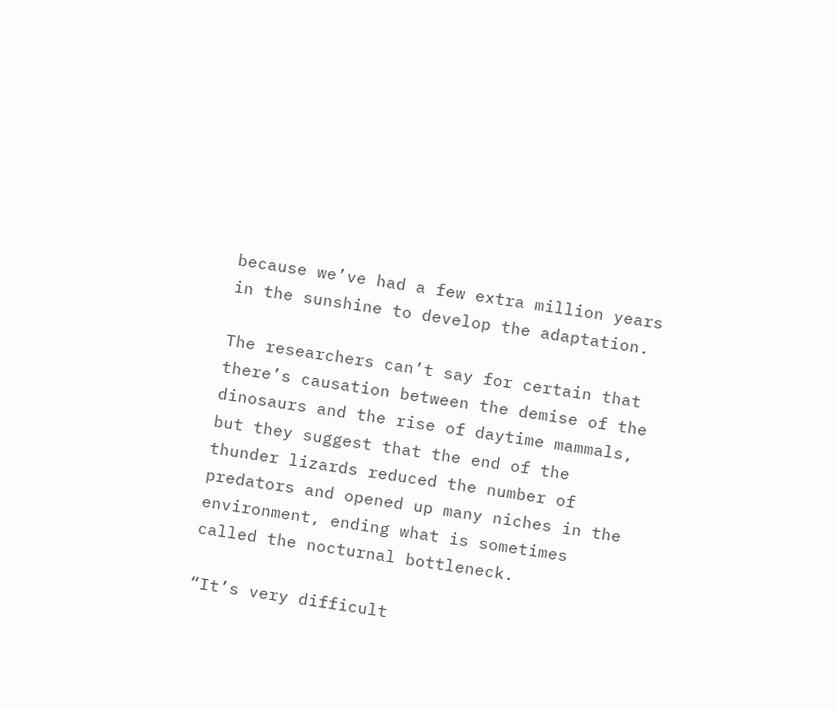because we’ve had a few extra million years in the sunshine to develop the adaptation.

The researchers can’t say for certain that there’s causation between the demise of the dinosaurs and the rise of daytime mammals, but they suggest that the end of the thunder lizards reduced the number of predators and opened up many niches in the environment, ending what is sometimes called the nocturnal bottleneck.

“It’s very difficult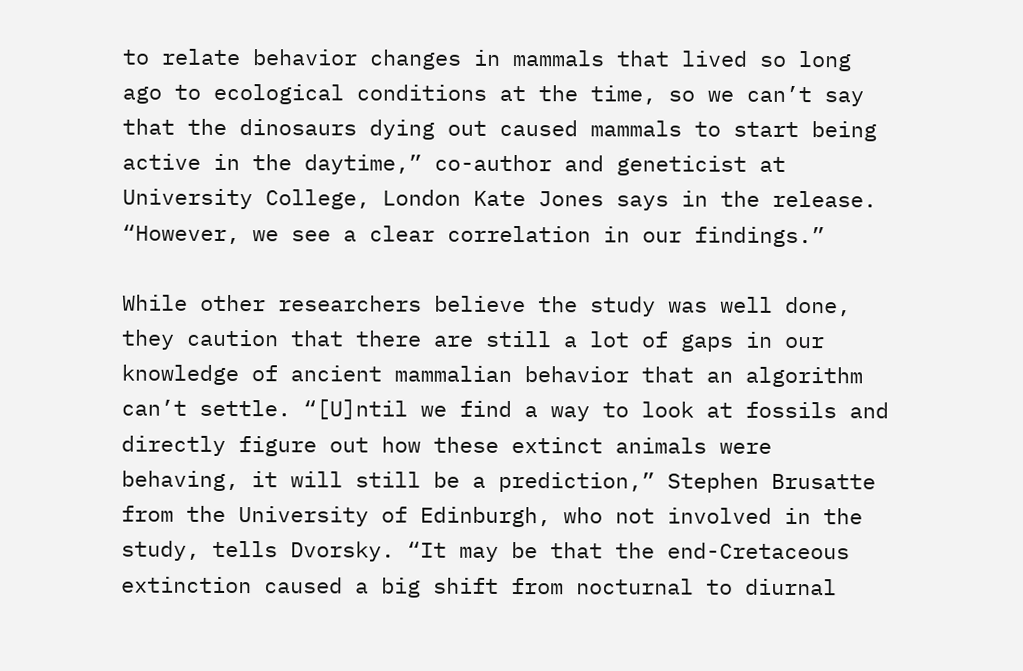to relate behavior changes in mammals that lived so long ago to ecological conditions at the time, so we can’t say that the dinosaurs dying out caused mammals to start being active in the daytime,” co-author and geneticist at University College, London Kate Jones says in the release. “However, we see a clear correlation in our findings.”

While other researchers believe the study was well done, they caution that there are still a lot of gaps in our knowledge of ancient mammalian behavior that an algorithm can’t settle. “[U]ntil we find a way to look at fossils and directly figure out how these extinct animals were behaving, it will still be a prediction,” Stephen Brusatte from the University of Edinburgh, who not involved in the study, tells Dvorsky. “It may be that the end-Cretaceous extinction caused a big shift from nocturnal to diurnal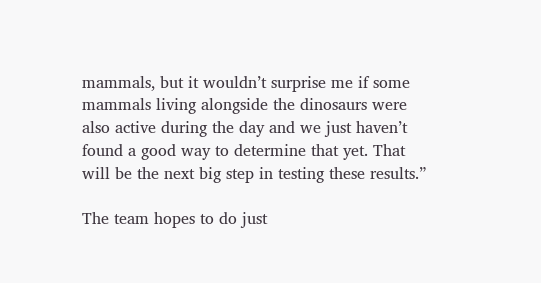mammals, but it wouldn’t surprise me if some mammals living alongside the dinosaurs were also active during the day and we just haven’t found a good way to determine that yet. That will be the next big step in testing these results.”

The team hopes to do just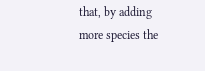that, by adding more species the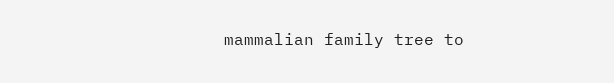mammalian family tree to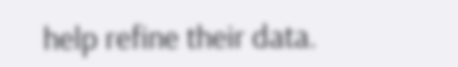help refine their data.